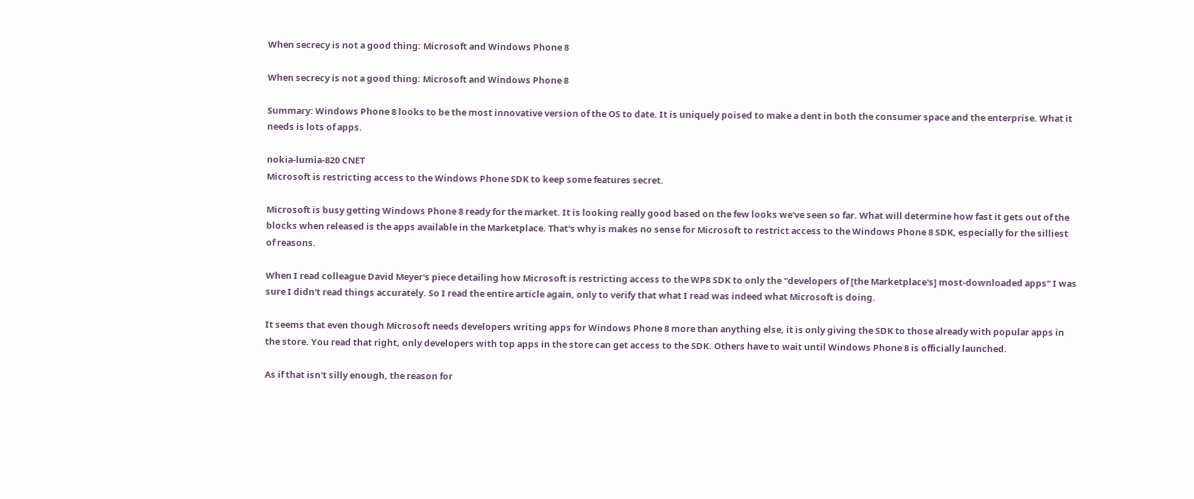When secrecy is not a good thing: Microsoft and Windows Phone 8

When secrecy is not a good thing: Microsoft and Windows Phone 8

Summary: Windows Phone 8 looks to be the most innovative version of the OS to date. It is uniquely poised to make a dent in both the consumer space and the enterprise. What it needs is lots of apps.

nokia-lumia-820 CNET
Microsoft is restricting access to the Windows Phone SDK to keep some features secret.

Microsoft is busy getting Windows Phone 8 ready for the market. It is looking really good based on the few looks we've seen so far. What will determine how fast it gets out of the blocks when released is the apps available in the Marketplace. That's why is makes no sense for Microsoft to restrict access to the Windows Phone 8 SDK, especially for the silliest of reasons.

When I read colleague David Meyer's piece detailing how Microsoft is restricting access to the WP8 SDK to only the "developers of [the Marketplace's] most-downloaded apps" I was sure I didn't read things accurately. So I read the entire article again, only to verify that what I read was indeed what Microsoft is doing.

It seems that even though Microsoft needs developers writing apps for Windows Phone 8 more than anything else, it is only giving the SDK to those already with popular apps in the store. You read that right, only developers with top apps in the store can get access to the SDK. Others have to wait until Windows Phone 8 is officially launched.

As if that isn't silly enough, the reason for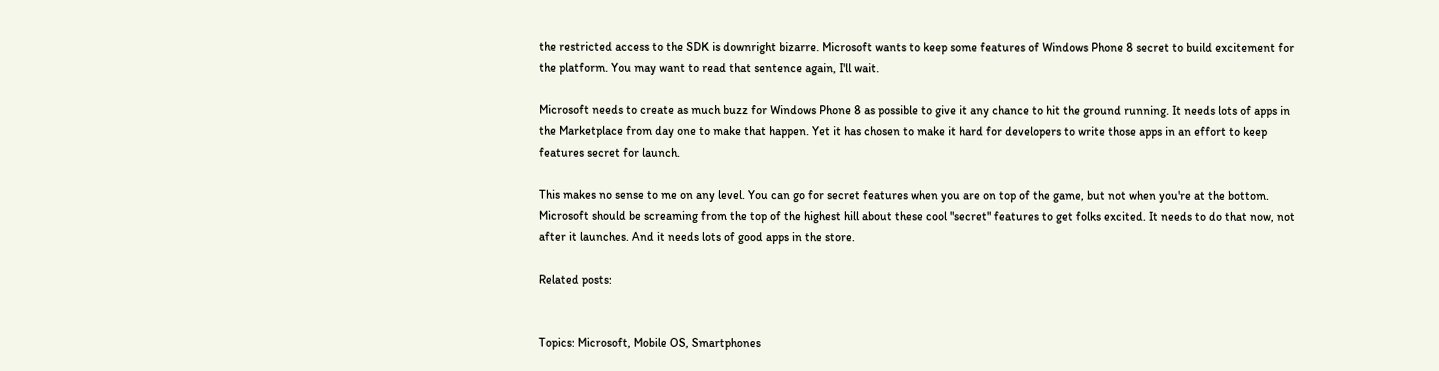the restricted access to the SDK is downright bizarre. Microsoft wants to keep some features of Windows Phone 8 secret to build excitement for the platform. You may want to read that sentence again, I'll wait.

Microsoft needs to create as much buzz for Windows Phone 8 as possible to give it any chance to hit the ground running. It needs lots of apps in the Marketplace from day one to make that happen. Yet it has chosen to make it hard for developers to write those apps in an effort to keep features secret for launch.

This makes no sense to me on any level. You can go for secret features when you are on top of the game, but not when you're at the bottom. Microsoft should be screaming from the top of the highest hill about these cool "secret" features to get folks excited. It needs to do that now, not after it launches. And it needs lots of good apps in the store.

Related posts:


Topics: Microsoft, Mobile OS, Smartphones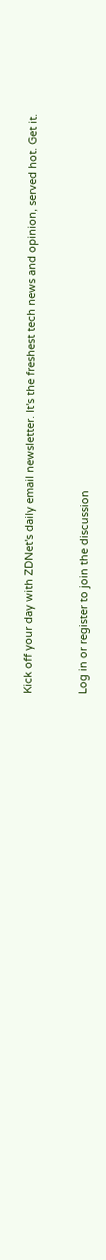Kick off your day with ZDNet's daily email newsletter. It's the freshest tech news and opinion, served hot. Get it.


Log in or register to join the discussion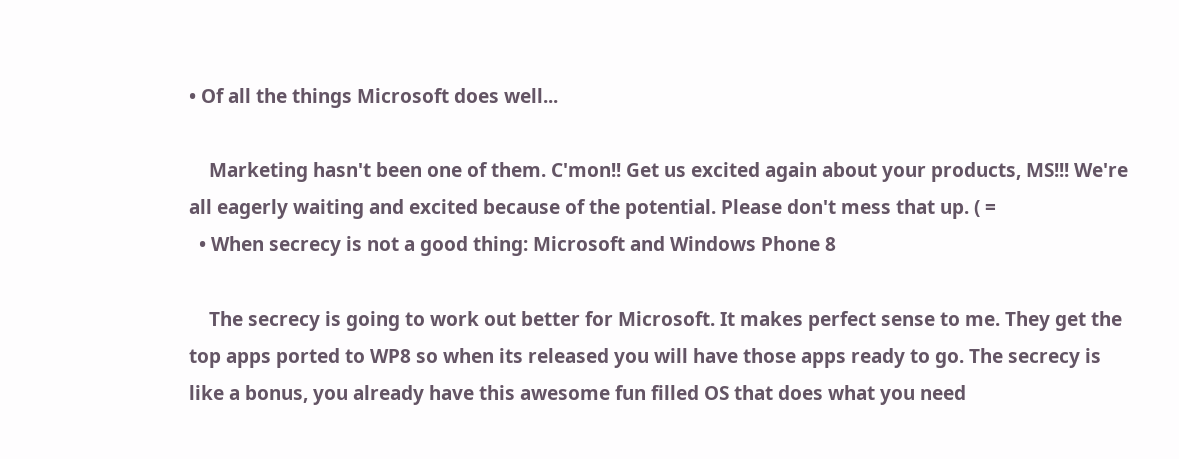• Of all the things Microsoft does well...

    Marketing hasn't been one of them. C'mon!! Get us excited again about your products, MS!!! We're all eagerly waiting and excited because of the potential. Please don't mess that up. ( =
  • When secrecy is not a good thing: Microsoft and Windows Phone 8

    The secrecy is going to work out better for Microsoft. It makes perfect sense to me. They get the top apps ported to WP8 so when its released you will have those apps ready to go. The secrecy is like a bonus, you already have this awesome fun filled OS that does what you need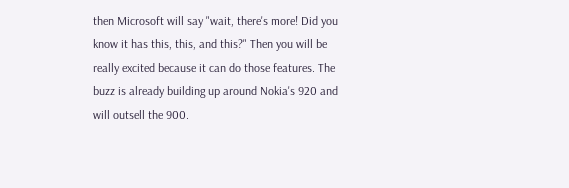then Microsoft will say "wait, there's more! Did you know it has this, this, and this?" Then you will be really excited because it can do those features. The buzz is already building up around Nokia's 920 and will outsell the 900.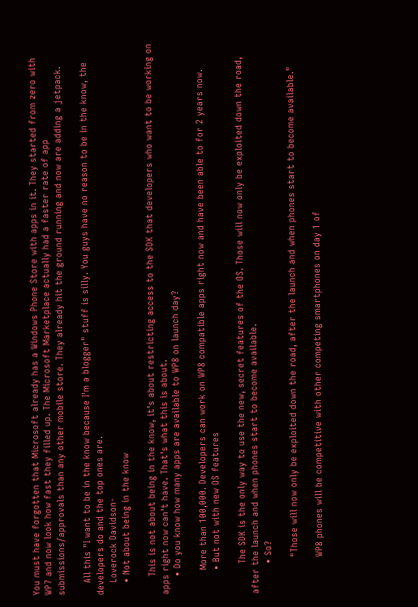You must have forgotten that Microsoft already has a Windows Phone Store with apps in it. They started from zero with WP7 and now look how fast they filled up. The Microsoft Marketplace actually had a faster rate of app submissions/approvals than any other mobile store. They already hit the ground running and now are adding a jetpack.

    All this "I want to be in the know because I'm a blogger" stuff is silly. You guys have no reason to be in the know, the developers do and the top ones are.
    Loverock Davidson-
    • Not about being in the know

      This is not about being in the know, it's about restricting access to the SDK that developers who want to be working on apps right now can't have. That's what this is about.
      • Do you know how many apps are available to WP8 on launch day?

        More than 100,000. Developers can work on WP8 compatible apps right now and have been able to for 2 years now.
        • But not with new OS features

          The SDK is the only way to use the new, secret features of the OS. Those will now only be exploited down the road, after the launch and when phones start to become available.
          • So?

            "Those will now only be exploited down the road, after the launch and when phones start to become available."

            WP8 phones will be competitive with other competing smartphones on day 1 of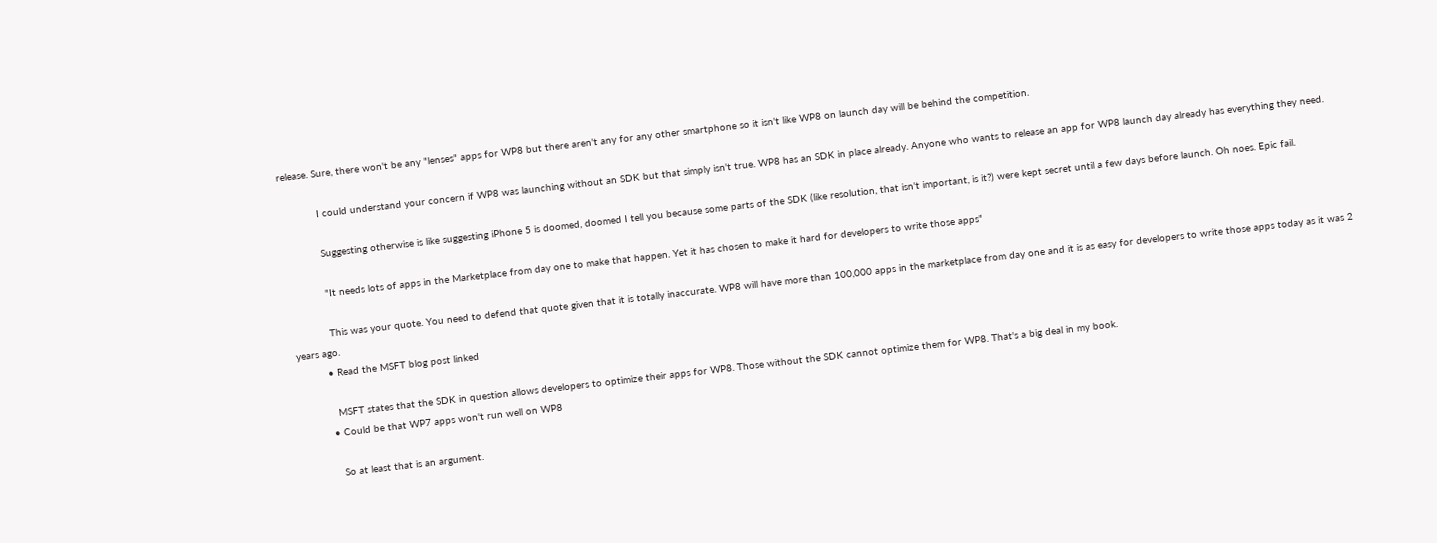release. Sure, there won't be any "lenses" apps for WP8 but there aren't any for any other smartphone so it isn't like WP8 on launch day will be behind the competition.

            I could understand your concern if WP8 was launching without an SDK but that simply isn't true. WP8 has an SDK in place already. Anyone who wants to release an app for WP8 launch day already has everything they need.

            Suggesting otherwise is like suggesting iPhone 5 is doomed, doomed I tell you because some parts of the SDK (like resolution, that isn't important, is it?) were kept secret until a few days before launch. Oh noes. Epic fail.

            "It needs lots of apps in the Marketplace from day one to make that happen. Yet it has chosen to make it hard for developers to write those apps"

            This was your quote. You need to defend that quote given that it is totally inaccurate. WP8 will have more than 100,000 apps in the marketplace from day one and it is as easy for developers to write those apps today as it was 2 years ago.
          • Read the MSFT blog post linked

            MSFT states that the SDK in question allows developers to optimize their apps for WP8. Those without the SDK cannot optimize them for WP8. That's a big deal in my book.
          • Could be that WP7 apps won't run well on WP8

            So at least that is an argument.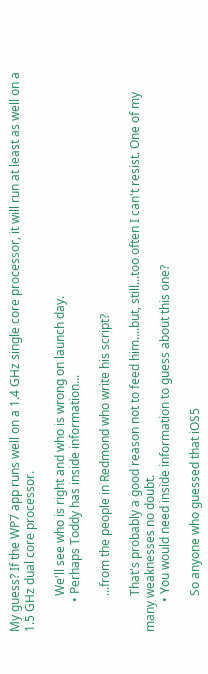My guess? If the WP7 app runs well on a 1.4 GHz single core processor, it will run at least as well on a 1.5 GHz dual core processor.

            We'll see who is right and who is wrong on launch day.
          • Perhaps Toddy has inside information...

            ...from the people in Redmond who write his script?

            That's probably a good reason not to feed him....but, still...too often I can't resist. One of my many weaknesses no doubt.
          • You would need inside information to guess about this one?

            So anyone who guessed that iOS5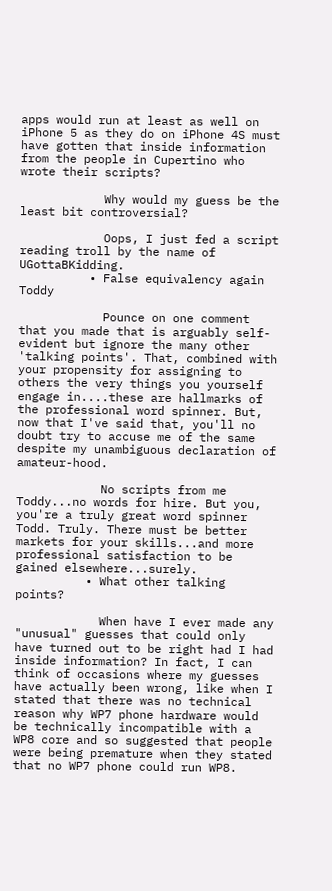apps would run at least as well on iPhone 5 as they do on iPhone 4S must have gotten that inside information from the people in Cupertino who wrote their scripts?

            Why would my guess be the least bit controversial?

            Oops, I just fed a script reading troll by the name of UGottaBKidding.
          • False equivalency again Toddy

            Pounce on one comment that you made that is arguably self-evident but ignore the many other 'talking points'. That, combined with your propensity for assigning to others the very things you yourself engage in....these are hallmarks of the professional word spinner. But, now that I've said that, you'll no doubt try to accuse me of the same despite my unambiguous declaration of amateur-hood.

            No scripts from me Toddy...no words for hire. But you, you're a truly great word spinner Todd. Truly. There must be better markets for your skills...and more professional satisfaction to be gained elsewhere...surely.
          • What other talking points?

            When have I ever made any "unusual" guesses that could only have turned out to be right had I had inside information? In fact, I can think of occasions where my guesses have actually been wrong, like when I stated that there was no technical reason why WP7 phone hardware would be technically incompatible with a WP8 core and so suggested that people were being premature when they stated that no WP7 phone could run WP8.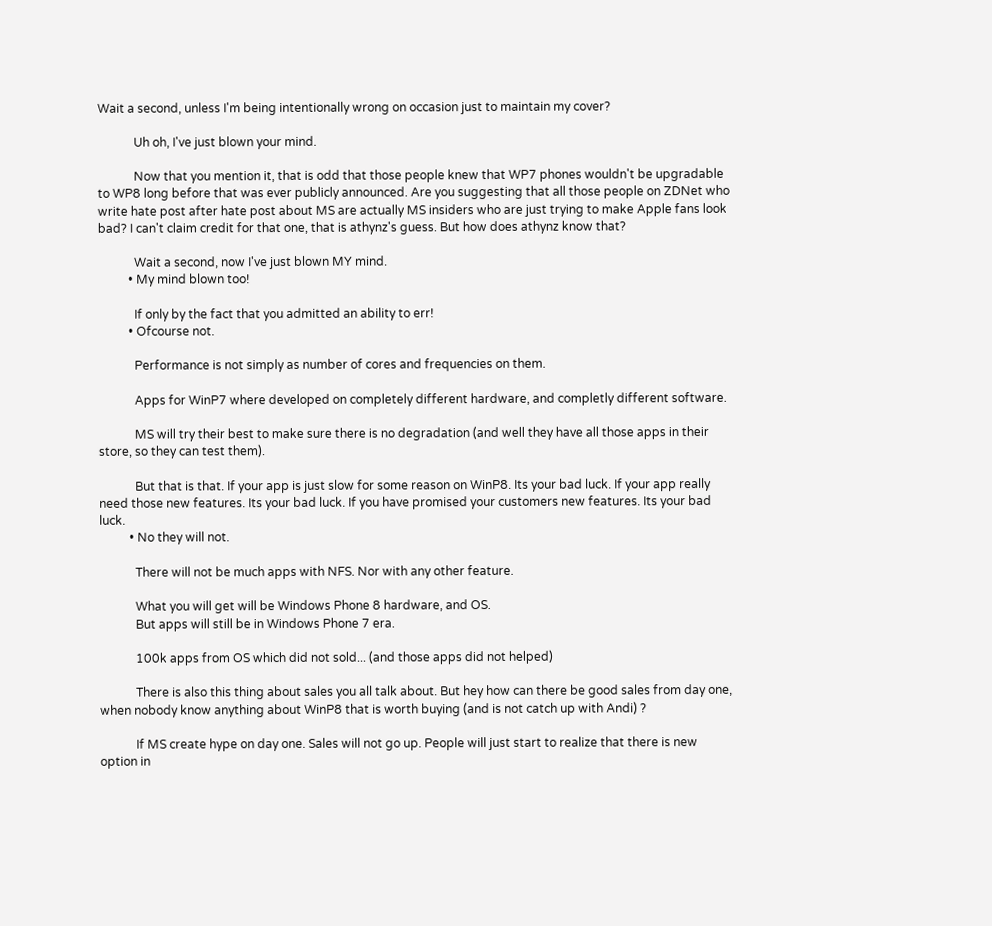Wait a second, unless I'm being intentionally wrong on occasion just to maintain my cover?

            Uh oh, I've just blown your mind.

            Now that you mention it, that is odd that those people knew that WP7 phones wouldn't be upgradable to WP8 long before that was ever publicly announced. Are you suggesting that all those people on ZDNet who write hate post after hate post about MS are actually MS insiders who are just trying to make Apple fans look bad? I can't claim credit for that one, that is athynz's guess. But how does athynz know that?

            Wait a second, now I've just blown MY mind.
          • My mind blown too!

            If only by the fact that you admitted an ability to err!
          • Ofcourse not.

            Performance is not simply as number of cores and frequencies on them.

            Apps for WinP7 where developed on completely different hardware, and completly different software.

            MS will try their best to make sure there is no degradation (and well they have all those apps in their store, so they can test them).

            But that is that. If your app is just slow for some reason on WinP8. Its your bad luck. If your app really need those new features. Its your bad luck. If you have promised your customers new features. Its your bad luck.
          • No they will not.

            There will not be much apps with NFS. Nor with any other feature.

            What you will get will be Windows Phone 8 hardware, and OS.
            But apps will still be in Windows Phone 7 era.

            100k apps from OS which did not sold... (and those apps did not helped)

            There is also this thing about sales you all talk about. But hey how can there be good sales from day one, when nobody know anything about WinP8 that is worth buying (and is not catch up with Andi) ?

            If MS create hype on day one. Sales will not go up. People will just start to realize that there is new option in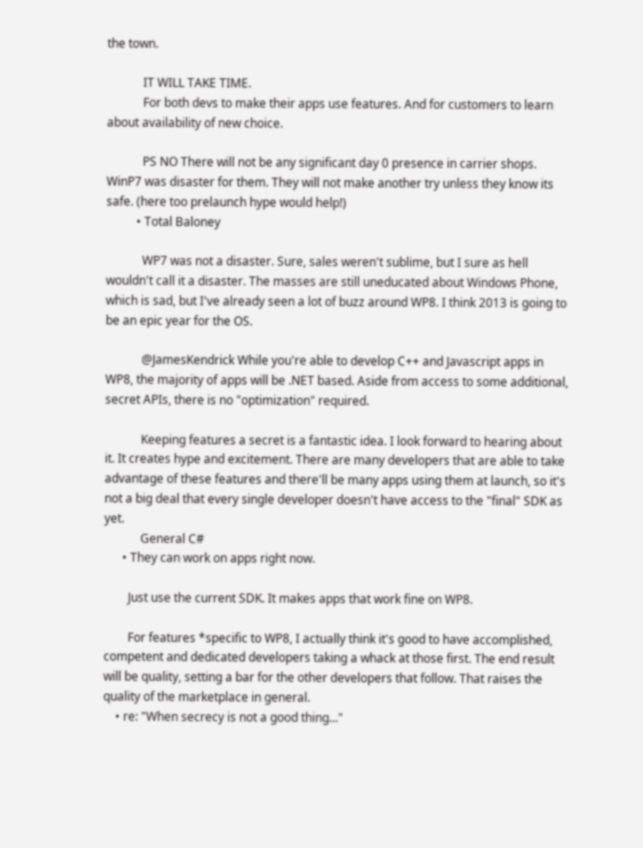the town.

            IT WILL TAKE TIME.
            For both devs to make their apps use features. And for customers to learn about availability of new choice.

            PS NO There will not be any significant day 0 presence in carrier shops. WinP7 was disaster for them. They will not make another try unless they know its safe. (here too prelaunch hype would help!)
          • Total Baloney

            WP7 was not a disaster. Sure, sales weren't sublime, but I sure as hell wouldn't call it a disaster. The masses are still uneducated about Windows Phone, which is sad, but I've already seen a lot of buzz around WP8. I think 2013 is going to be an epic year for the OS.

            @JamesKendrick While you're able to develop C++ and Javascript apps in WP8, the majority of apps will be .NET based. Aside from access to some additional, secret APIs, there is no "optimization" required.

            Keeping features a secret is a fantastic idea. I look forward to hearing about it. It creates hype and excitement. There are many developers that are able to take advantage of these features and there'll be many apps using them at launch, so it's not a big deal that every single developer doesn't have access to the "final" SDK as yet.
            General C#
      • They can work on apps right now.

        Just use the current SDK. It makes apps that work fine on WP8.

        For features *specific to WP8, I actually think it's good to have accomplished, competent and dedicated developers taking a whack at those first. The end result will be quality, setting a bar for the other developers that follow. That raises the quality of the marketplace in general.
    • re: "When secrecy is not a good thing..."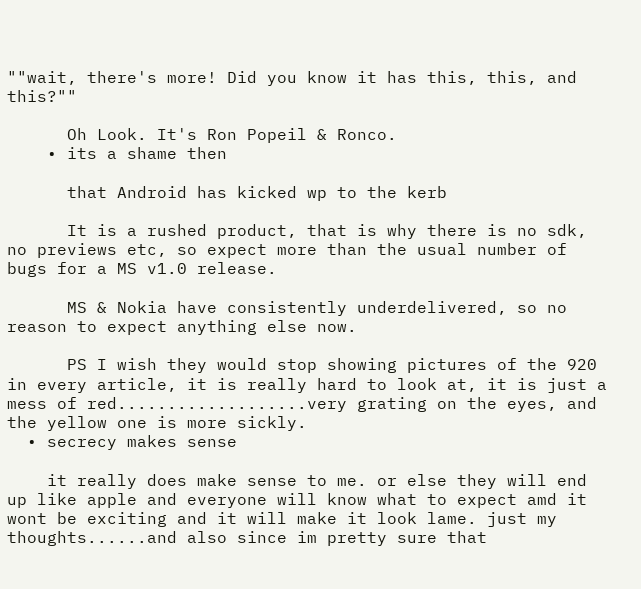""wait, there's more! Did you know it has this, this, and this?""

      Oh Look. It's Ron Popeil & Ronco.
    • its a shame then

      that Android has kicked wp to the kerb

      It is a rushed product, that is why there is no sdk, no previews etc, so expect more than the usual number of bugs for a MS v1.0 release.

      MS & Nokia have consistently underdelivered, so no reason to expect anything else now.

      PS I wish they would stop showing pictures of the 920 in every article, it is really hard to look at, it is just a mess of red...................very grating on the eyes, and the yellow one is more sickly.
  • secrecy makes sense

    it really does make sense to me. or else they will end up like apple and everyone will know what to expect amd it wont be exciting and it will make it look lame. just my thoughts......and also since im pretty sure that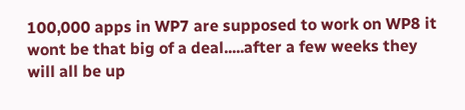100,000 apps in WP7 are supposed to work on WP8 it wont be that big of a deal.....after a few weeks they will all be up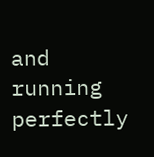and running perfectly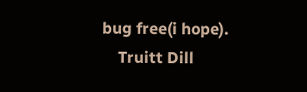bug free(i hope).
    Truitt Dill